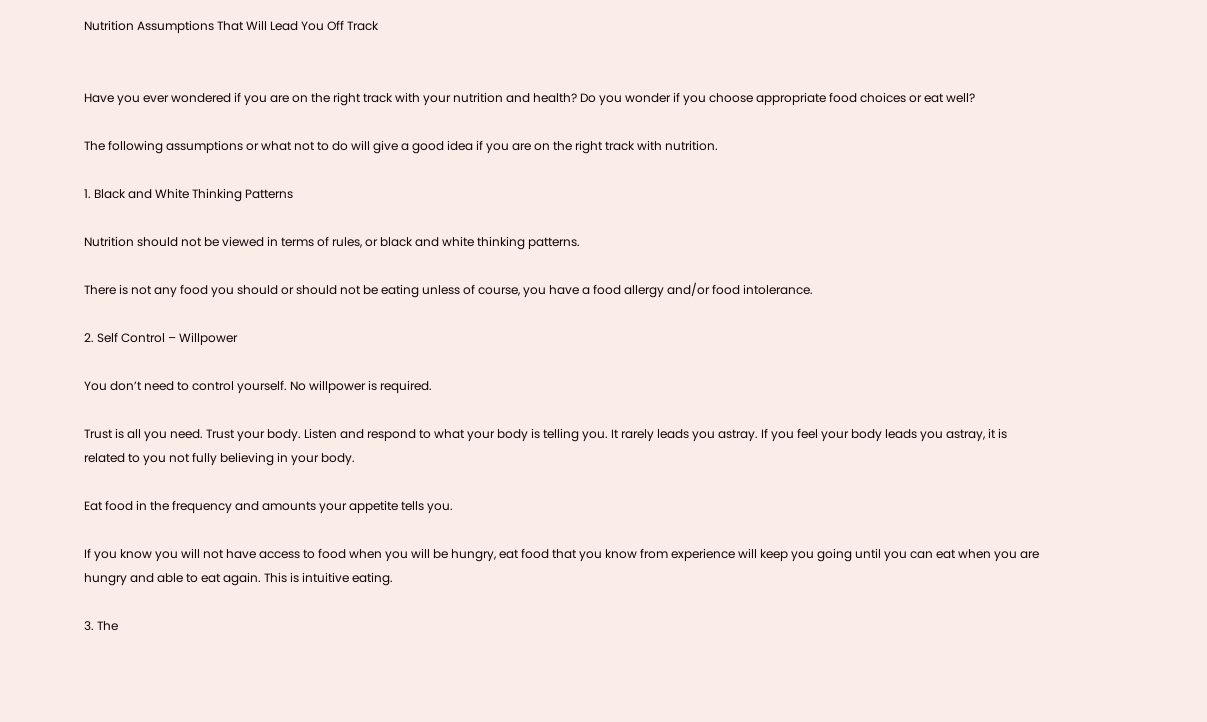Nutrition Assumptions That Will Lead You Off Track


Have you ever wondered if you are on the right track with your nutrition and health? Do you wonder if you choose appropriate food choices or eat well?

The following assumptions or what not to do will give a good idea if you are on the right track with nutrition.

1. Black and White Thinking Patterns

Nutrition should not be viewed in terms of rules, or black and white thinking patterns.

There is not any food you should or should not be eating unless of course, you have a food allergy and/or food intolerance.

2. Self Control – Willpower

You don’t need to control yourself. No willpower is required.

Trust is all you need. Trust your body. Listen and respond to what your body is telling you. It rarely leads you astray. If you feel your body leads you astray, it is related to you not fully believing in your body.

Eat food in the frequency and amounts your appetite tells you.

If you know you will not have access to food when you will be hungry, eat food that you know from experience will keep you going until you can eat when you are hungry and able to eat again. This is intuitive eating.

3. The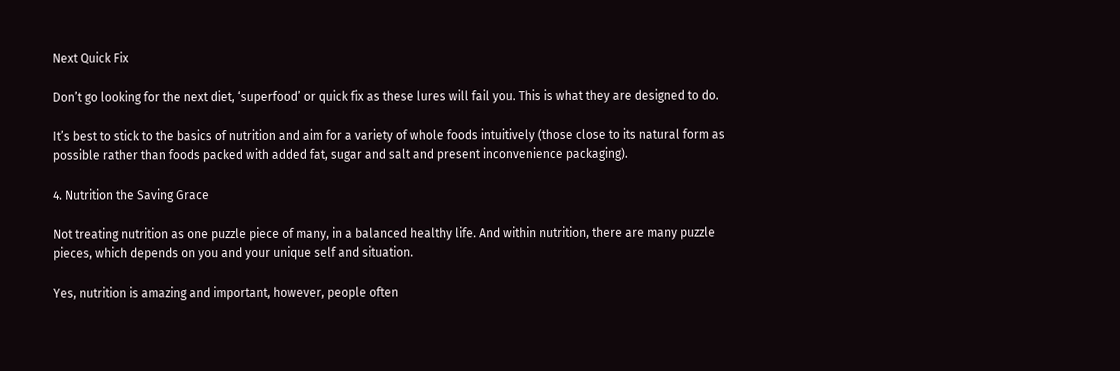Next Quick Fix

Don’t go looking for the next diet, ‘superfood’ or quick fix as these lures will fail you. This is what they are designed to do.

It’s best to stick to the basics of nutrition and aim for a variety of whole foods intuitively (those close to its natural form as possible rather than foods packed with added fat, sugar and salt and present inconvenience packaging).

4. Nutrition the Saving Grace

Not treating nutrition as one puzzle piece of many, in a balanced healthy life. And within nutrition, there are many puzzle pieces, which depends on you and your unique self and situation.

Yes, nutrition is amazing and important, however, people often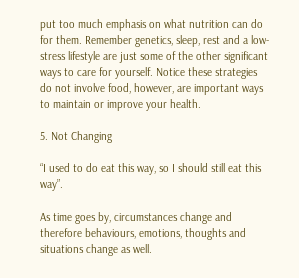put too much emphasis on what nutrition can do for them. Remember genetics, sleep, rest and a low-stress lifestyle are just some of the other significant ways to care for yourself. Notice these strategies do not involve food, however, are important ways to maintain or improve your health.

5. Not Changing

“I used to do eat this way, so I should still eat this way”.

As time goes by, circumstances change and therefore behaviours, emotions, thoughts and situations change as well.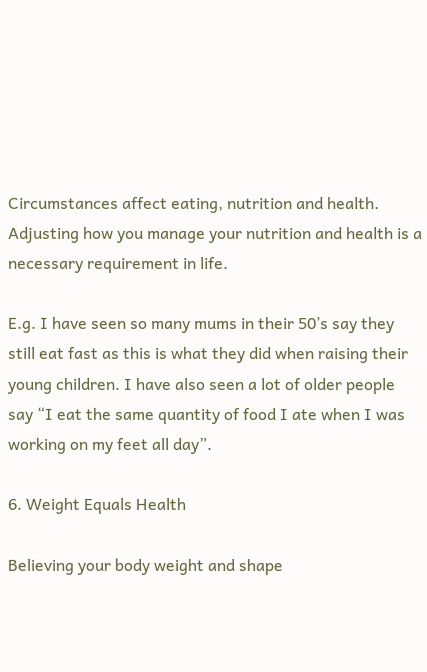Circumstances affect eating, nutrition and health. Adjusting how you manage your nutrition and health is a necessary requirement in life.

E.g. I have seen so many mums in their 50’s say they still eat fast as this is what they did when raising their young children. I have also seen a lot of older people say “I eat the same quantity of food I ate when I was working on my feet all day”.

6. Weight Equals Health

Believing your body weight and shape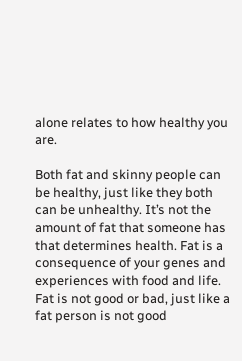alone relates to how healthy you are.

Both fat and skinny people can be healthy, just like they both can be unhealthy. It’s not the amount of fat that someone has that determines health. Fat is a consequence of your genes and experiences with food and life. Fat is not good or bad, just like a fat person is not good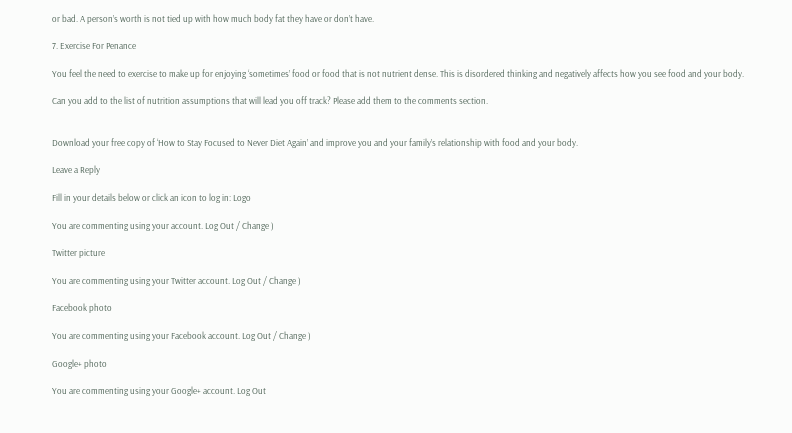or bad. A person’s worth is not tied up with how much body fat they have or don’t have.

7. Exercise For Penance

You feel the need to exercise to make up for enjoying ‘sometimes’ food or food that is not nutrient dense. This is disordered thinking and negatively affects how you see food and your body.

Can you add to the list of nutrition assumptions that will lead you off track? Please add them to the comments section.


Download your free copy of ‘How to Stay Focused to Never Diet Again’ and improve you and your family’s relationship with food and your body.

Leave a Reply

Fill in your details below or click an icon to log in: Logo

You are commenting using your account. Log Out / Change )

Twitter picture

You are commenting using your Twitter account. Log Out / Change )

Facebook photo

You are commenting using your Facebook account. Log Out / Change )

Google+ photo

You are commenting using your Google+ account. Log Out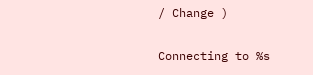/ Change )

Connecting to %s